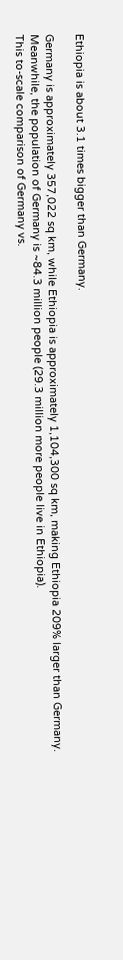Ethiopia is about 3.1 times bigger than Germany.

Germany is approximately 357,022 sq km, while Ethiopia is approximately 1,104,300 sq km, making Ethiopia 209% larger than Germany. Meanwhile, the population of Germany is ~84.3 million people (29.3 million more people live in Ethiopia).
This to-scale comparison of Germany vs.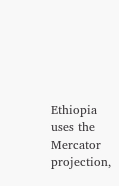Ethiopia uses the Mercator projection,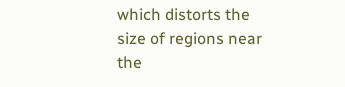which distorts the size of regions near the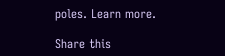poles. Learn more.

Share this